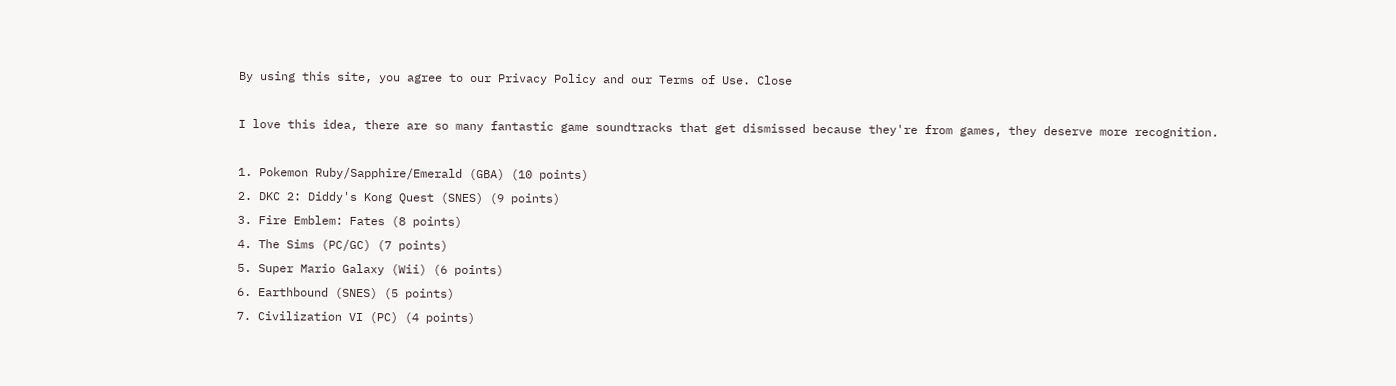By using this site, you agree to our Privacy Policy and our Terms of Use. Close

I love this idea, there are so many fantastic game soundtracks that get dismissed because they're from games, they deserve more recognition.

1. Pokemon Ruby/Sapphire/Emerald (GBA) (10 points)
2. DKC 2: Diddy's Kong Quest (SNES) (9 points)
3. Fire Emblem: Fates (8 points)
4. The Sims (PC/GC) (7 points)
5. Super Mario Galaxy (Wii) (6 points)
6. Earthbound (SNES) (5 points)
7. Civilization VI (PC) (4 points)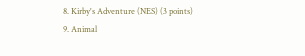8. Kirby's Adventure (NES) (3 points)
9. Animal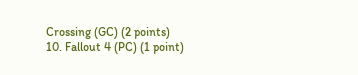Crossing (GC) (2 points)
10. Fallout 4 (PC) (1 point)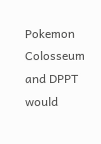Pokemon Colosseum and DPPT would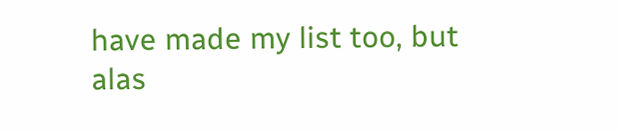have made my list too, but alas